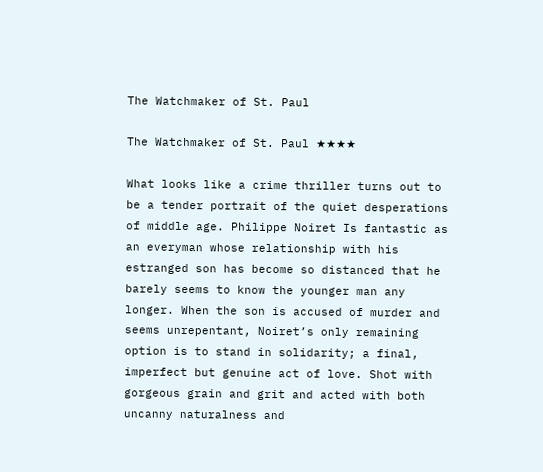The Watchmaker of St. Paul

The Watchmaker of St. Paul ★★★★

What looks like a crime thriller turns out to be a tender portrait of the quiet desperations of middle age. Philippe Noiret Is fantastic as an everyman whose relationship with his estranged son has become so distanced that he barely seems to know the younger man any longer. When the son is accused of murder and seems unrepentant, Noiret’s only remaining option is to stand in solidarity; a final, imperfect but genuine act of love. Shot with gorgeous grain and grit and acted with both uncanny naturalness and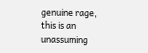genuine rage, this is an unassuming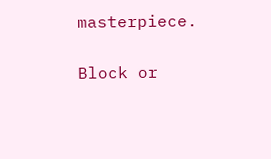masterpiece.

Block or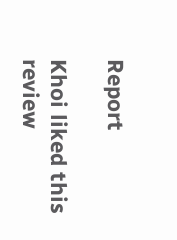Report

Khoi liked this review